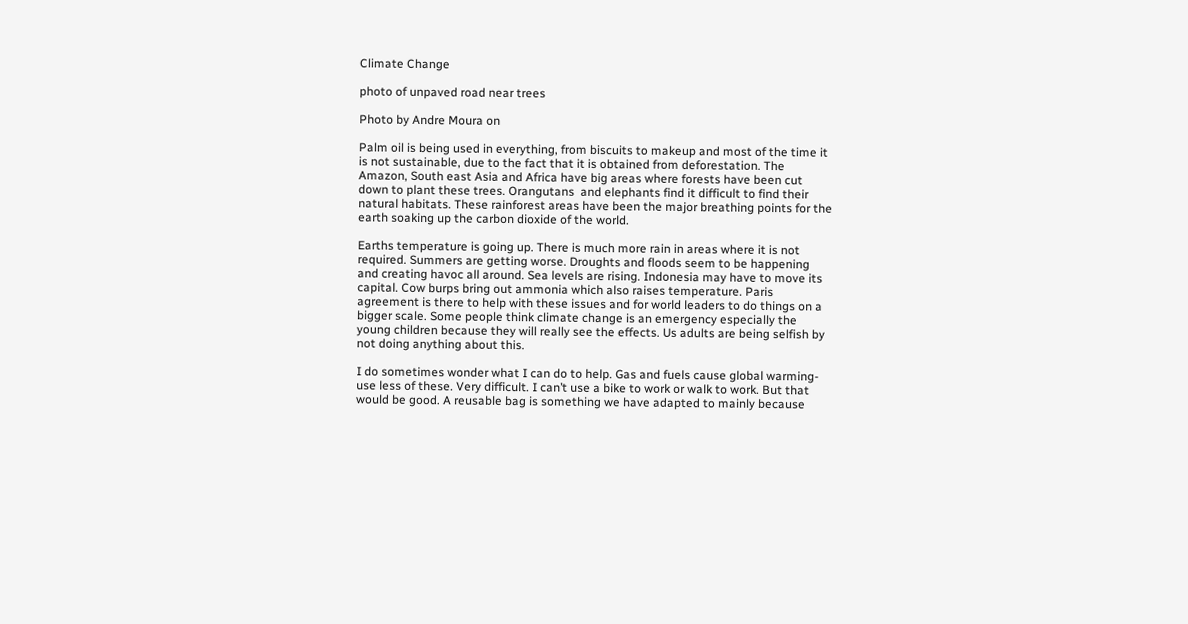Climate Change

photo of unpaved road near trees

Photo by Andre Moura on

Palm oil is being used in everything, from biscuits to makeup and most of the time it is not sustainable, due to the fact that it is obtained from deforestation. The Amazon, South east Asia and Africa have big areas where forests have been cut down to plant these trees. Orangutans  and elephants find it difficult to find their natural habitats. These rainforest areas have been the major breathing points for the earth soaking up the carbon dioxide of the world.

Earths temperature is going up. There is much more rain in areas where it is not required. Summers are getting worse. Droughts and floods seem to be happening and creating havoc all around. Sea levels are rising. Indonesia may have to move its capital. Cow burps bring out ammonia which also raises temperature. Paris agreement is there to help with these issues and for world leaders to do things on a bigger scale. Some people think climate change is an emergency especially the young children because they will really see the effects. Us adults are being selfish by not doing anything about this.

I do sometimes wonder what I can do to help. Gas and fuels cause global warming- use less of these. Very difficult. I can’t use a bike to work or walk to work. But that would be good. A reusable bag is something we have adapted to mainly because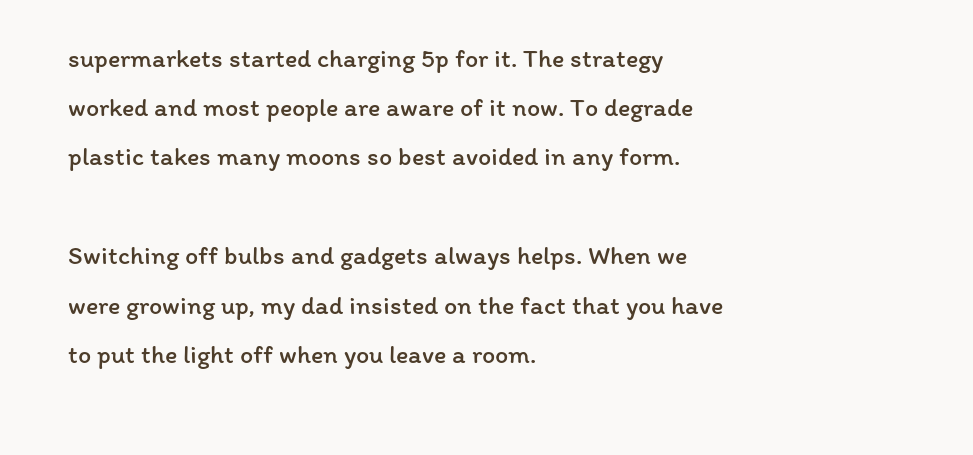supermarkets started charging 5p for it. The strategy worked and most people are aware of it now. To degrade plastic takes many moons so best avoided in any form.

Switching off bulbs and gadgets always helps. When we were growing up, my dad insisted on the fact that you have to put the light off when you leave a room.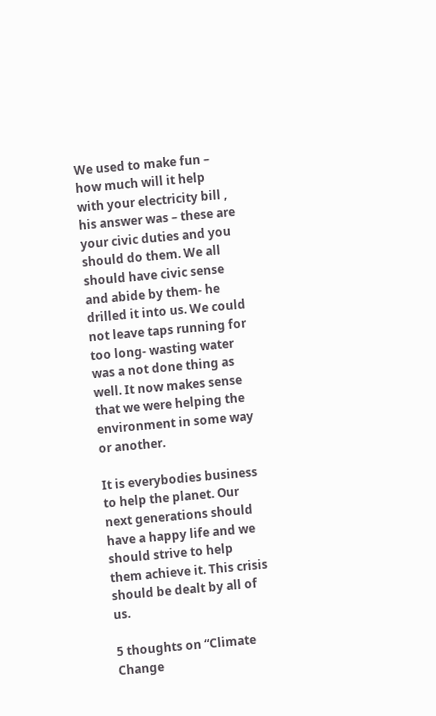We used to make fun – how much will it help with your electricity bill , his answer was – these are your civic duties and you should do them. We all should have civic sense and abide by them- he drilled it into us. We could not leave taps running for too long- wasting water was a not done thing as well. It now makes sense that we were helping the environment in some way or another.

It is everybodies business to help the planet. Our next generations should have a happy life and we should strive to help them achieve it. This crisis should be dealt by all of us.

5 thoughts on “Climate Change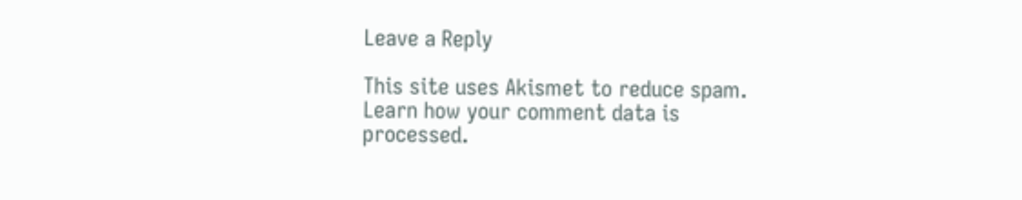Leave a Reply

This site uses Akismet to reduce spam. Learn how your comment data is processed.